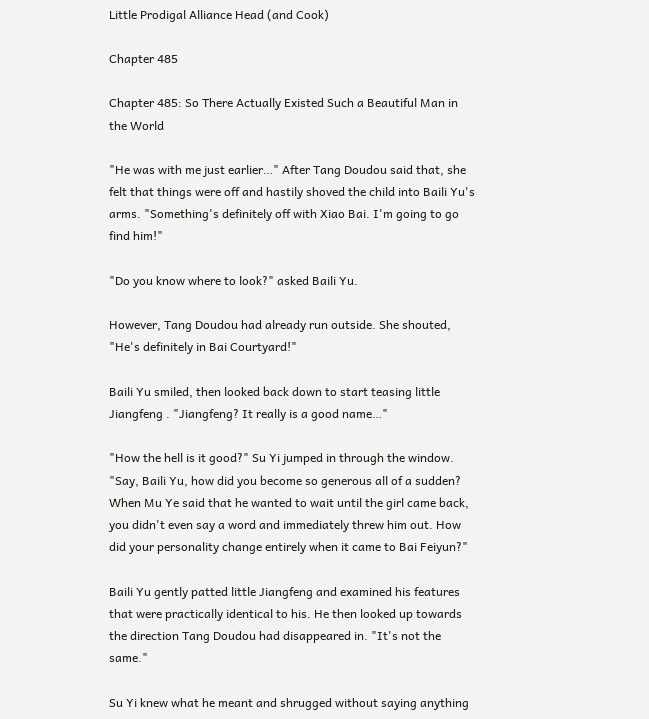Little Prodigal Alliance Head (and Cook)

Chapter 485

Chapter 485: So There Actually Existed Such a Beautiful Man in the World

"He was with me just earlier…" After Tang Doudou said that, she felt that things were off and hastily shoved the child into Baili Yu's arms. "Something's definitely off with Xiao Bai. I'm going to go find him!"

"Do you know where to look?" asked Baili Yu.

However, Tang Doudou had already run outside. She shouted, "He's definitely in Bai Courtyard!"

Baili Yu smiled, then looked back down to start teasing little Jiangfeng . "Jiangfeng? It really is a good name…"

"How the hell is it good?" Su Yi jumped in through the window. "Say, Baili Yu, how did you become so generous all of a sudden? When Mu Ye said that he wanted to wait until the girl came back, you didn't even say a word and immediately threw him out. How did your personality change entirely when it came to Bai Feiyun?"

Baili Yu gently patted little Jiangfeng and examined his features that were practically identical to his. He then looked up towards the direction Tang Doudou had disappeared in. "It's not the same."

Su Yi knew what he meant and shrugged without saying anything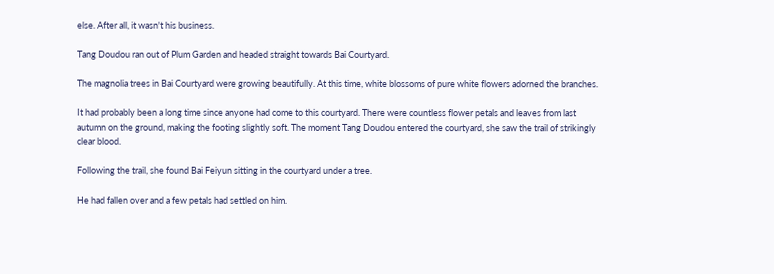else. After all, it wasn't his business.

Tang Doudou ran out of Plum Garden and headed straight towards Bai Courtyard.

The magnolia trees in Bai Courtyard were growing beautifully. At this time, white blossoms of pure white flowers adorned the branches.

It had probably been a long time since anyone had come to this courtyard. There were countless flower petals and leaves from last autumn on the ground, making the footing slightly soft. The moment Tang Doudou entered the courtyard, she saw the trail of strikingly clear blood.

Following the trail, she found Bai Feiyun sitting in the courtyard under a tree.

He had fallen over and a few petals had settled on him.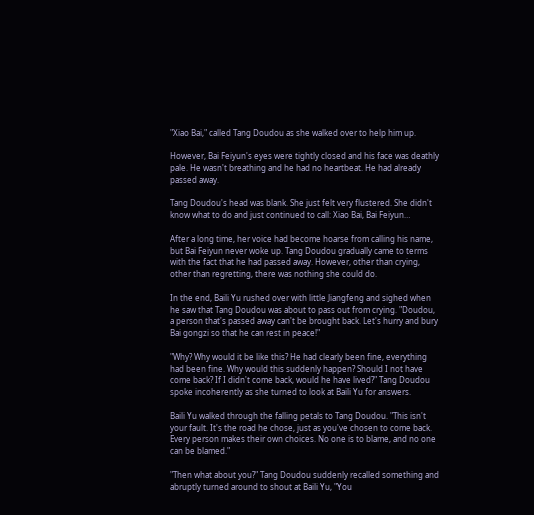"Xiao Bai," called Tang Doudou as she walked over to help him up.

However, Bai Feiyun's eyes were tightly closed and his face was deathly pale. He wasn't breathing and he had no heartbeat. He had already passed away.

Tang Doudou's head was blank. She just felt very flustered. She didn't know what to do and just continued to call: Xiao Bai, Bai Feiyun…

After a long time, her voice had become hoarse from calling his name, but Bai Feiyun never woke up. Tang Doudou gradually came to terms with the fact that he had passed away. However, other than crying, other than regretting, there was nothing she could do.

In the end, Baili Yu rushed over with little Jiangfeng and sighed when he saw that Tang Doudou was about to pass out from crying. "Doudou, a person that's passed away can't be brought back. Let's hurry and bury Bai gongzi so that he can rest in peace!"

"Why? Why would it be like this? He had clearly been fine, everything had been fine. Why would this suddenly happen? Should I not have come back? If I didn't come back, would he have lived?" Tang Doudou spoke incoherently as she turned to look at Baili Yu for answers.

Baili Yu walked through the falling petals to Tang Doudou. "This isn't your fault. It's the road he chose, just as you've chosen to come back. Every person makes their own choices. No one is to blame, and no one can be blamed."

"Then what about you?" Tang Doudou suddenly recalled something and abruptly turned around to shout at Baili Yu, "You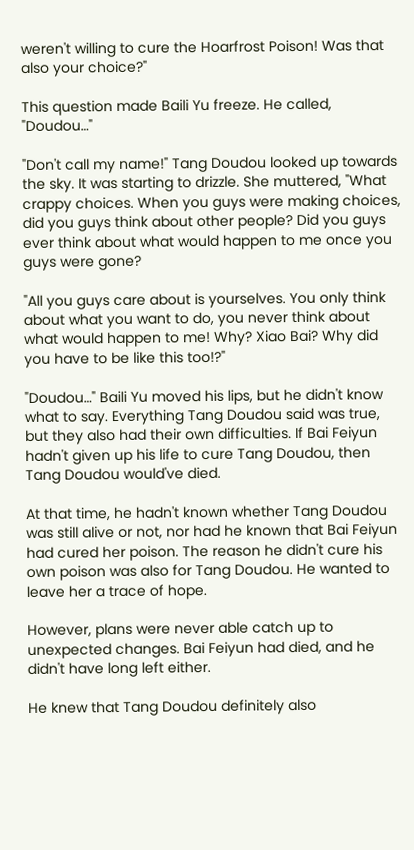weren't willing to cure the Hoarfrost Poison! Was that also your choice?"

This question made Baili Yu freeze. He called, "Doudou…"

"Don't call my name!" Tang Doudou looked up towards the sky. It was starting to drizzle. She muttered, "What crappy choices. When you guys were making choices, did you guys think about other people? Did you guys ever think about what would happen to me once you guys were gone?

"All you guys care about is yourselves. You only think about what you want to do, you never think about what would happen to me! Why? Xiao Bai? Why did you have to be like this too!?"

"Doudou…" Baili Yu moved his lips, but he didn't know what to say. Everything Tang Doudou said was true, but they also had their own difficulties. If Bai Feiyun hadn't given up his life to cure Tang Doudou, then Tang Doudou would've died.

At that time, he hadn't known whether Tang Doudou was still alive or not, nor had he known that Bai Feiyun had cured her poison. The reason he didn't cure his own poison was also for Tang Doudou. He wanted to leave her a trace of hope.

However, plans were never able catch up to unexpected changes. Bai Feiyun had died, and he didn't have long left either.

He knew that Tang Doudou definitely also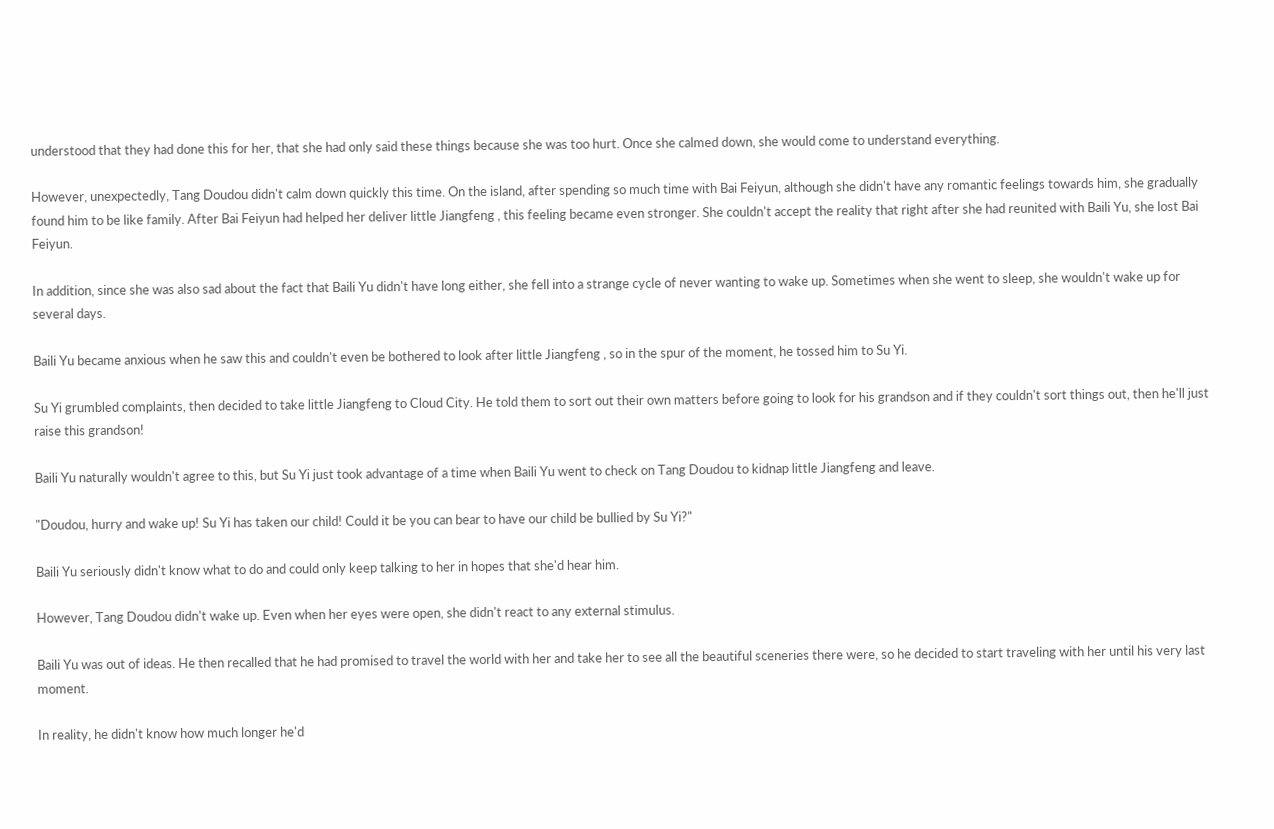understood that they had done this for her, that she had only said these things because she was too hurt. Once she calmed down, she would come to understand everything.

However, unexpectedly, Tang Doudou didn't calm down quickly this time. On the island, after spending so much time with Bai Feiyun, although she didn't have any romantic feelings towards him, she gradually found him to be like family. After Bai Feiyun had helped her deliver little Jiangfeng , this feeling became even stronger. She couldn't accept the reality that right after she had reunited with Baili Yu, she lost Bai Feiyun.

In addition, since she was also sad about the fact that Baili Yu didn't have long either, she fell into a strange cycle of never wanting to wake up. Sometimes when she went to sleep, she wouldn't wake up for several days.

Baili Yu became anxious when he saw this and couldn't even be bothered to look after little Jiangfeng , so in the spur of the moment, he tossed him to Su Yi.

Su Yi grumbled complaints, then decided to take little Jiangfeng to Cloud City. He told them to sort out their own matters before going to look for his grandson and if they couldn't sort things out, then he'll just raise this grandson!

Baili Yu naturally wouldn't agree to this, but Su Yi just took advantage of a time when Baili Yu went to check on Tang Doudou to kidnap little Jiangfeng and leave.

"Doudou, hurry and wake up! Su Yi has taken our child! Could it be you can bear to have our child be bullied by Su Yi?"

Baili Yu seriously didn't know what to do and could only keep talking to her in hopes that she'd hear him.

However, Tang Doudou didn't wake up. Even when her eyes were open, she didn't react to any external stimulus.

Baili Yu was out of ideas. He then recalled that he had promised to travel the world with her and take her to see all the beautiful sceneries there were, so he decided to start traveling with her until his very last moment.

In reality, he didn't know how much longer he'd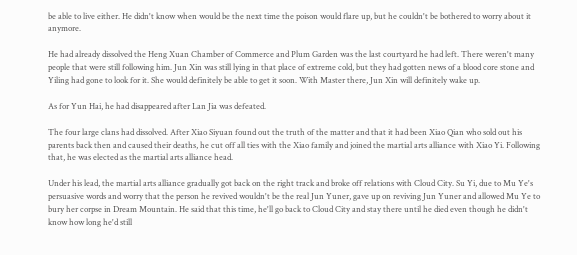be able to live either. He didn't know when would be the next time the poison would flare up, but he couldn't be bothered to worry about it anymore.

He had already dissolved the Heng Xuan Chamber of Commerce and Plum Garden was the last courtyard he had left. There weren't many people that were still following him. Jun Xin was still lying in that place of extreme cold, but they had gotten news of a blood core stone and Yiling had gone to look for it. She would definitely be able to get it soon. With Master there, Jun Xin will definitely wake up.

As for Yun Hai, he had disappeared after Lan Jia was defeated.

The four large clans had dissolved. After Xiao Siyuan found out the truth of the matter and that it had been Xiao Qian who sold out his parents back then and caused their deaths, he cut off all ties with the Xiao family and joined the martial arts alliance with Xiao Yi. Following that, he was elected as the martial arts alliance head.

Under his lead, the martial arts alliance gradually got back on the right track and broke off relations with Cloud City. Su Yi, due to Mu Ye's persuasive words and worry that the person he revived wouldn't be the real Jun Yuner, gave up on reviving Jun Yuner and allowed Mu Ye to bury her corpse in Dream Mountain. He said that this time, he'll go back to Cloud City and stay there until he died even though he didn't know how long he'd still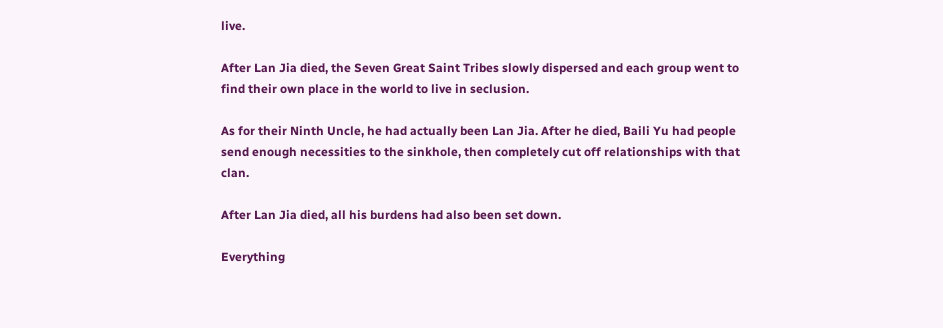live.

After Lan Jia died, the Seven Great Saint Tribes slowly dispersed and each group went to find their own place in the world to live in seclusion.

As for their Ninth Uncle, he had actually been Lan Jia. After he died, Baili Yu had people send enough necessities to the sinkhole, then completely cut off relationships with that clan.

After Lan Jia died, all his burdens had also been set down.

Everything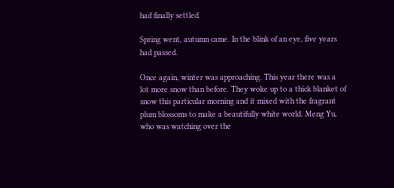had finally settled.

Spring went, autumn came. In the blink of an eye, five years had passed.

Once again, winter was approaching. This year there was a lot more snow than before. They woke up to a thick blanket of snow this particular morning and it mixed with the fragrant plum blossoms to make a beautifully white world. Meng Yu, who was watching over the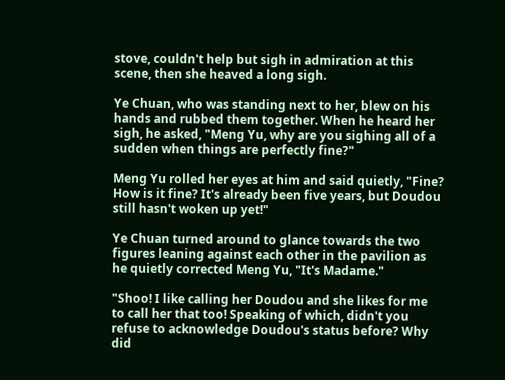stove, couldn't help but sigh in admiration at this scene, then she heaved a long sigh.

Ye Chuan, who was standing next to her, blew on his hands and rubbed them together. When he heard her sigh, he asked, "Meng Yu, why are you sighing all of a sudden when things are perfectly fine?"

Meng Yu rolled her eyes at him and said quietly, "Fine? How is it fine? It's already been five years, but Doudou still hasn't woken up yet!"

Ye Chuan turned around to glance towards the two figures leaning against each other in the pavilion as he quietly corrected Meng Yu, "It's Madame."

"Shoo! I like calling her Doudou and she likes for me to call her that too! Speaking of which, didn't you refuse to acknowledge Doudou's status before? Why did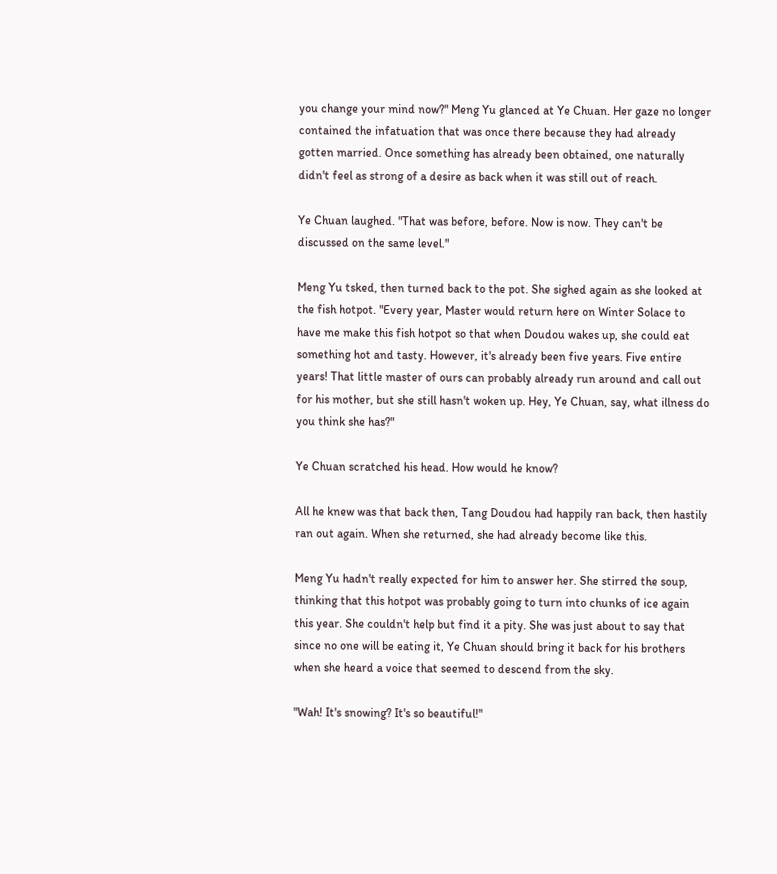you change your mind now?" Meng Yu glanced at Ye Chuan. Her gaze no longer contained the infatuation that was once there because they had already gotten married. Once something has already been obtained, one naturally didn't feel as strong of a desire as back when it was still out of reach.

Ye Chuan laughed. "That was before, before. Now is now. They can't be discussed on the same level."

Meng Yu tsked, then turned back to the pot. She sighed again as she looked at the fish hotpot. "Every year, Master would return here on Winter Solace to have me make this fish hotpot so that when Doudou wakes up, she could eat something hot and tasty. However, it's already been five years. Five entire years! That little master of ours can probably already run around and call out for his mother, but she still hasn't woken up. Hey, Ye Chuan, say, what illness do you think she has?"

Ye Chuan scratched his head. How would he know?

All he knew was that back then, Tang Doudou had happily ran back, then hastily ran out again. When she returned, she had already become like this.

Meng Yu hadn't really expected for him to answer her. She stirred the soup, thinking that this hotpot was probably going to turn into chunks of ice again this year. She couldn't help but find it a pity. She was just about to say that since no one will be eating it, Ye Chuan should bring it back for his brothers when she heard a voice that seemed to descend from the sky.

"Wah! It's snowing? It's so beautiful!"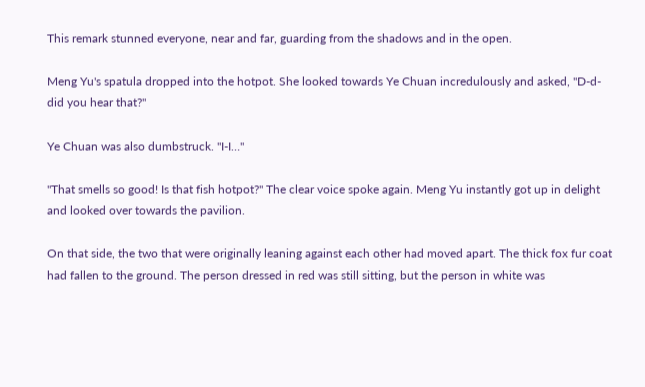This remark stunned everyone, near and far, guarding from the shadows and in the open.

Meng Yu's spatula dropped into the hotpot. She looked towards Ye Chuan incredulously and asked, "D-d-did you hear that?"

Ye Chuan was also dumbstruck. "I-I…"

"That smells so good! Is that fish hotpot?" The clear voice spoke again. Meng Yu instantly got up in delight and looked over towards the pavilion.

On that side, the two that were originally leaning against each other had moved apart. The thick fox fur coat had fallen to the ground. The person dressed in red was still sitting, but the person in white was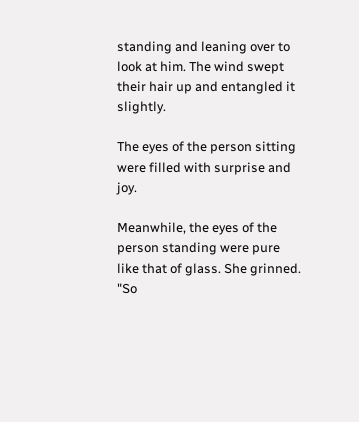standing and leaning over to look at him. The wind swept their hair up and entangled it slightly.

The eyes of the person sitting were filled with surprise and joy.

Meanwhile, the eyes of the person standing were pure like that of glass. She grinned. "So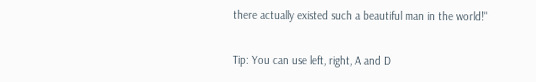there actually existed such a beautiful man in the world!"

Tip: You can use left, right, A and D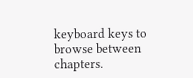keyboard keys to browse between chapters.